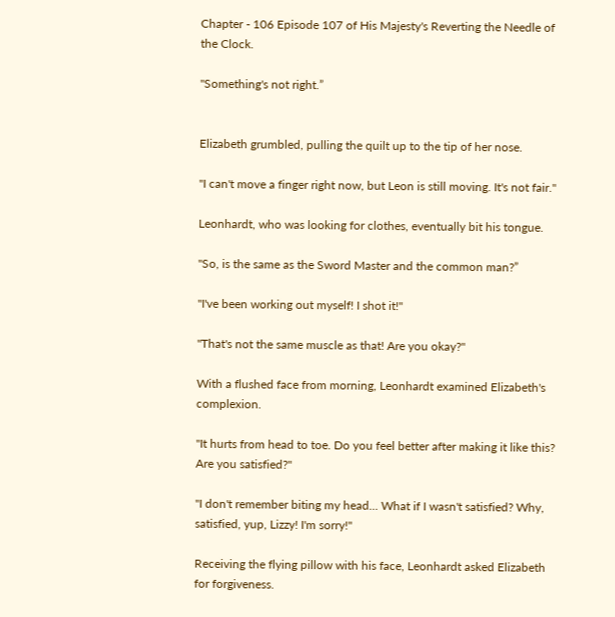Chapter - 106 Episode 107 of His Majesty's Reverting the Needle of the Clock.

"Something's not right.”


Elizabeth grumbled, pulling the quilt up to the tip of her nose.

"I can't move a finger right now, but Leon is still moving. It's not fair."

Leonhardt, who was looking for clothes, eventually bit his tongue.

"So, is the same as the Sword Master and the common man?”

"I've been working out myself! I shot it!"

"That's not the same muscle as that! Are you okay?"

With a flushed face from morning, Leonhardt examined Elizabeth's complexion.

"It hurts from head to toe. Do you feel better after making it like this? Are you satisfied?"

"I don't remember biting my head... What if I wasn't satisfied? Why, satisfied, yup, Lizzy! I'm sorry!"

Receiving the flying pillow with his face, Leonhardt asked Elizabeth for forgiveness.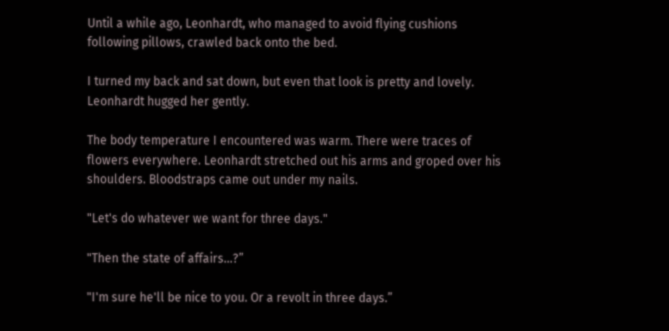Until a while ago, Leonhardt, who managed to avoid flying cushions following pillows, crawled back onto the bed.

I turned my back and sat down, but even that look is pretty and lovely. Leonhardt hugged her gently.

The body temperature I encountered was warm. There were traces of flowers everywhere. Leonhardt stretched out his arms and groped over his shoulders. Bloodstraps came out under my nails.

"Let's do whatever we want for three days."

"Then the state of affairs...?”

"I'm sure he'll be nice to you. Or a revolt in three days.”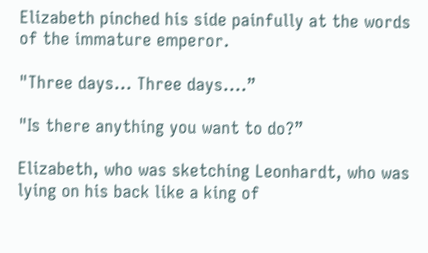Elizabeth pinched his side painfully at the words of the immature emperor.

"Three days... Three days....”

"Is there anything you want to do?”

Elizabeth, who was sketching Leonhardt, who was lying on his back like a king of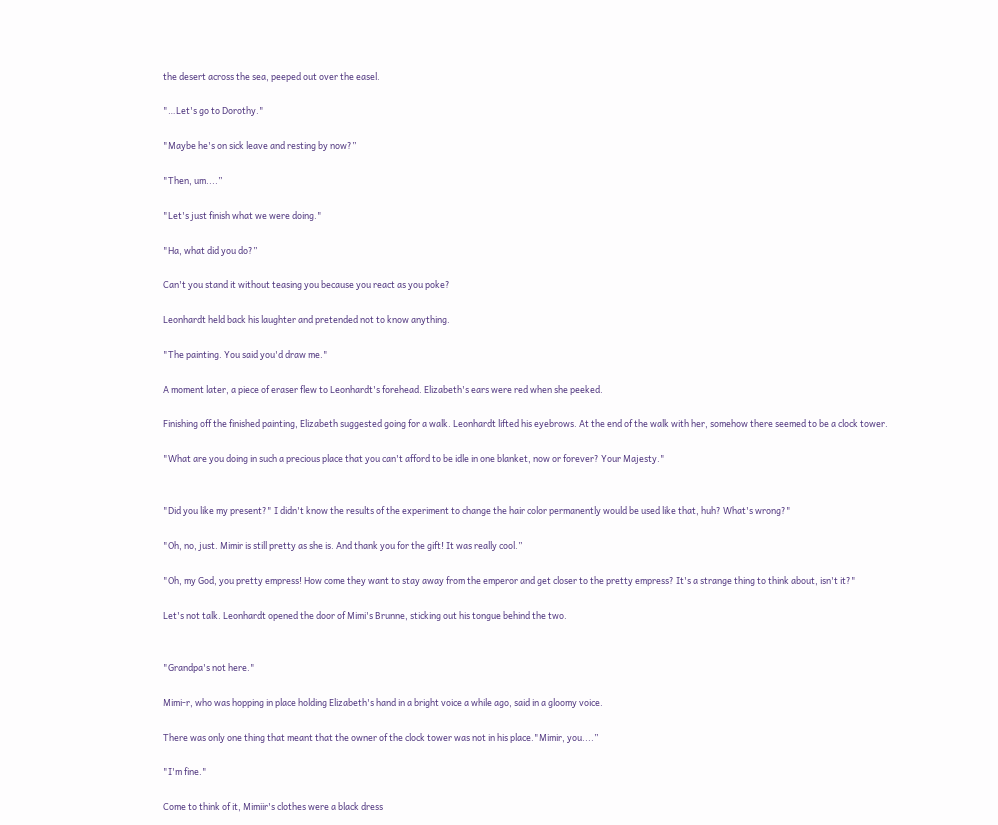the desert across the sea, peeped out over the easel.

"…Let's go to Dorothy."

"Maybe he's on sick leave and resting by now?”

"Then, um....”

"Let's just finish what we were doing."

"Ha, what did you do?”

Can't you stand it without teasing you because you react as you poke?

Leonhardt held back his laughter and pretended not to know anything.

"The painting. You said you'd draw me."

A moment later, a piece of eraser flew to Leonhardt's forehead. Elizabeth's ears were red when she peeked.

Finishing off the finished painting, Elizabeth suggested going for a walk. Leonhardt lifted his eyebrows. At the end of the walk with her, somehow there seemed to be a clock tower.

"What are you doing in such a precious place that you can't afford to be idle in one blanket, now or forever? Your Majesty."


"Did you like my present?" I didn't know the results of the experiment to change the hair color permanently would be used like that, huh? What's wrong?"

"Oh, no, just. Mimir is still pretty as she is. And thank you for the gift! It was really cool.”

"Oh, my God, you pretty empress! How come they want to stay away from the emperor and get closer to the pretty empress? It's a strange thing to think about, isn't it?"

Let's not talk. Leonhardt opened the door of Mimi's Brunne, sticking out his tongue behind the two.


"Grandpa's not here."

Mimi-r, who was hopping in place holding Elizabeth's hand in a bright voice a while ago, said in a gloomy voice.

There was only one thing that meant that the owner of the clock tower was not in his place."Mimir, you....”

"I'm fine."

Come to think of it, Mimiir's clothes were a black dress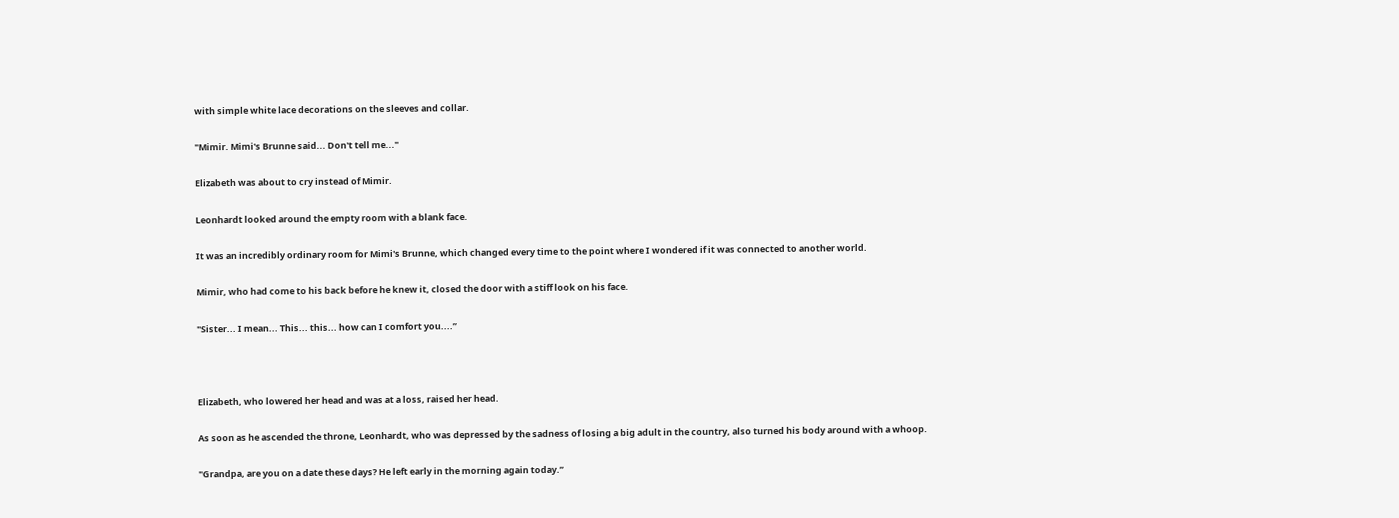with simple white lace decorations on the sleeves and collar.

"Mimir. Mimi's Brunne said... Don't tell me..."

Elizabeth was about to cry instead of Mimir.

Leonhardt looked around the empty room with a blank face.

It was an incredibly ordinary room for Mimi's Brunne, which changed every time to the point where I wondered if it was connected to another world.

Mimir, who had come to his back before he knew it, closed the door with a stiff look on his face.

"Sister... I mean... This... this... how can I comfort you....”



Elizabeth, who lowered her head and was at a loss, raised her head.

As soon as he ascended the throne, Leonhardt, who was depressed by the sadness of losing a big adult in the country, also turned his body around with a whoop.

"Grandpa, are you on a date these days? He left early in the morning again today.”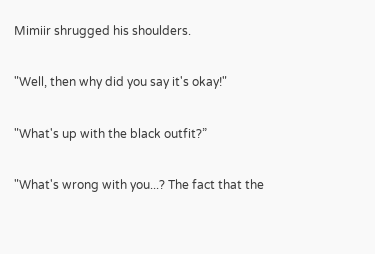Mimiir shrugged his shoulders.

"Well, then why did you say it's okay!"

"What's up with the black outfit?”

"What's wrong with you...? The fact that the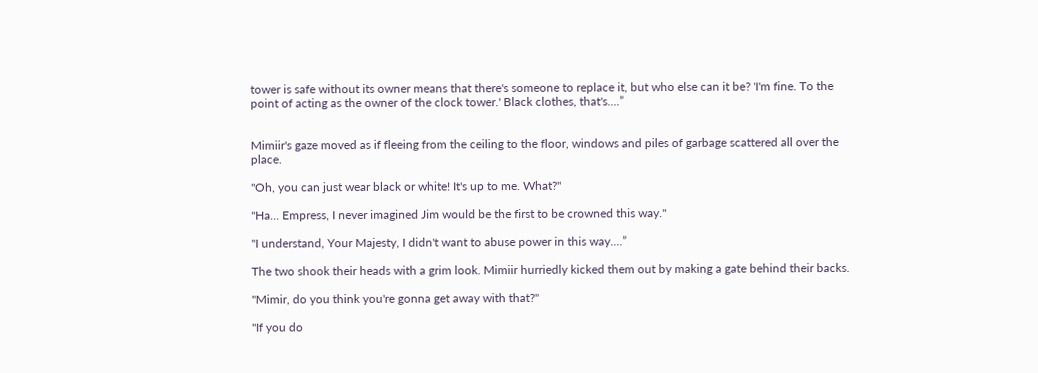tower is safe without its owner means that there's someone to replace it, but who else can it be? 'I'm fine. To the point of acting as the owner of the clock tower.' Black clothes, that's....”


Mimiir's gaze moved as if fleeing from the ceiling to the floor, windows and piles of garbage scattered all over the place.

"Oh, you can just wear black or white! It's up to me. What?"

"Ha... Empress, I never imagined Jim would be the first to be crowned this way."

"I understand, Your Majesty, I didn't want to abuse power in this way....”

The two shook their heads with a grim look. Mimiir hurriedly kicked them out by making a gate behind their backs.

"Mimir, do you think you're gonna get away with that?"

"If you do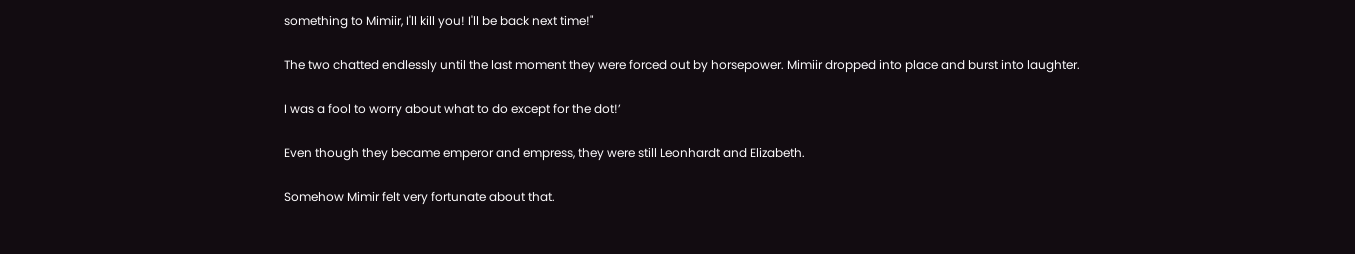something to Mimiir, I'll kill you! I'll be back next time!"

The two chatted endlessly until the last moment they were forced out by horsepower. Mimiir dropped into place and burst into laughter.

I was a fool to worry about what to do except for the dot!’

Even though they became emperor and empress, they were still Leonhardt and Elizabeth.

Somehow Mimir felt very fortunate about that.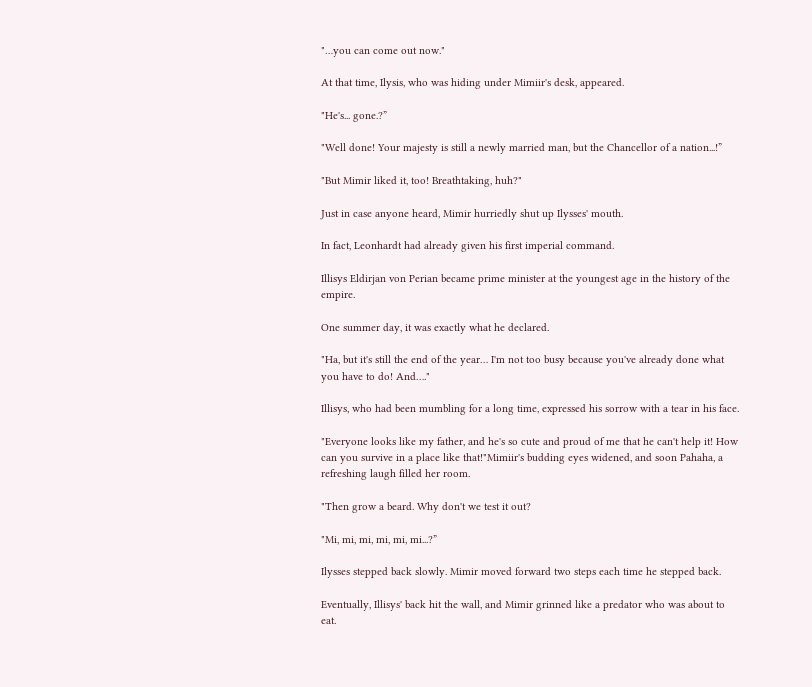"…you can come out now."

At that time, Ilysis, who was hiding under Mimiir's desk, appeared.

"He's... gone.?”

"Well done! Your majesty is still a newly married man, but the Chancellor of a nation...!”

"But Mimir liked it, too! Breathtaking, huh?"

Just in case anyone heard, Mimir hurriedly shut up Ilysses' mouth.

In fact, Leonhardt had already given his first imperial command.

Illisys Eldirjan von Perian became prime minister at the youngest age in the history of the empire.

One summer day, it was exactly what he declared.

"Ha, but it's still the end of the year… I'm not too busy because you've already done what you have to do! And…."

Illisys, who had been mumbling for a long time, expressed his sorrow with a tear in his face.

"Everyone looks like my father, and he's so cute and proud of me that he can't help it! How can you survive in a place like that!"Mimiir's budding eyes widened, and soon Pahaha, a refreshing laugh filled her room.

"Then grow a beard. Why don't we test it out?

"Mi, mi, mi, mi, mi, mi...?”

Ilysses stepped back slowly. Mimir moved forward two steps each time he stepped back.

Eventually, Illisys' back hit the wall, and Mimir grinned like a predator who was about to eat.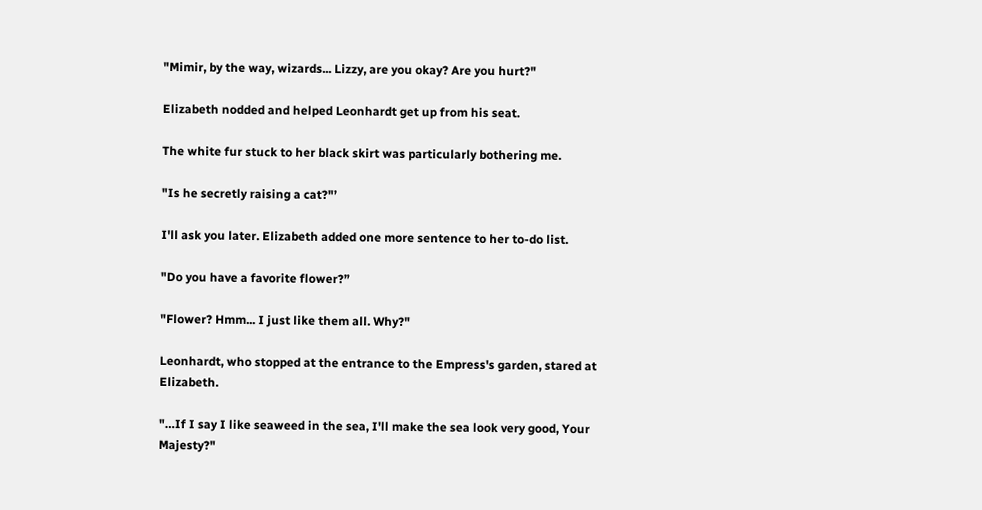"Mimir, by the way, wizards... Lizzy, are you okay? Are you hurt?"

Elizabeth nodded and helped Leonhardt get up from his seat.

The white fur stuck to her black skirt was particularly bothering me.

"Is he secretly raising a cat?"’

I'll ask you later. Elizabeth added one more sentence to her to-do list.

"Do you have a favorite flower?”

"Flower? Hmm... I just like them all. Why?"

Leonhardt, who stopped at the entrance to the Empress's garden, stared at Elizabeth.

"…If I say I like seaweed in the sea, I'll make the sea look very good, Your Majesty?"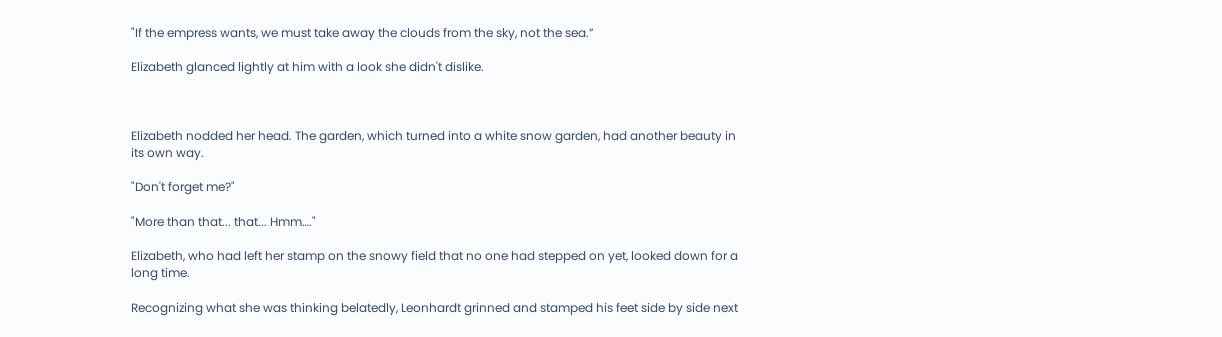"If the empress wants, we must take away the clouds from the sky, not the sea.”

Elizabeth glanced lightly at him with a look she didn't dislike.



Elizabeth nodded her head. The garden, which turned into a white snow garden, had another beauty in its own way.

"Don't forget me?"

"More than that... that... Hmm…."

Elizabeth, who had left her stamp on the snowy field that no one had stepped on yet, looked down for a long time.

Recognizing what she was thinking belatedly, Leonhardt grinned and stamped his feet side by side next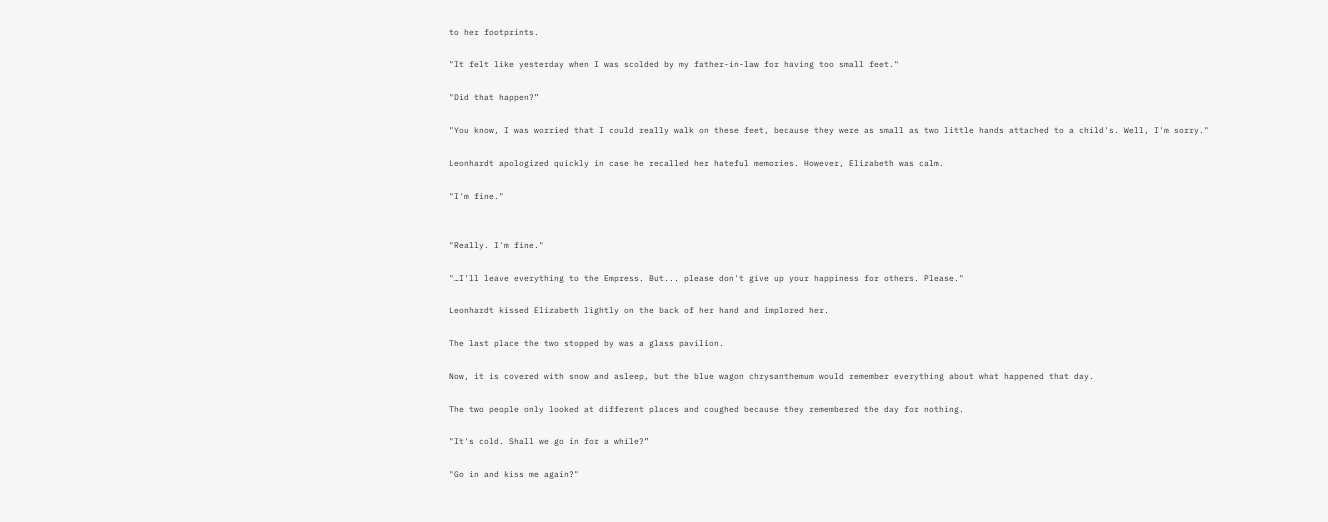to her footprints.

"It felt like yesterday when I was scolded by my father-in-law for having too small feet."

"Did that happen?”

"You know, I was worried that I could really walk on these feet, because they were as small as two little hands attached to a child's. Well, I'm sorry."

Leonhardt apologized quickly in case he recalled her hateful memories. However, Elizabeth was calm.

"I'm fine."


"Really. I'm fine."

"…I'll leave everything to the Empress. But... please don't give up your happiness for others. Please."

Leonhardt kissed Elizabeth lightly on the back of her hand and implored her.

The last place the two stopped by was a glass pavilion.

Now, it is covered with snow and asleep, but the blue wagon chrysanthemum would remember everything about what happened that day.

The two people only looked at different places and coughed because they remembered the day for nothing.

"It's cold. Shall we go in for a while?”

"Go in and kiss me again?"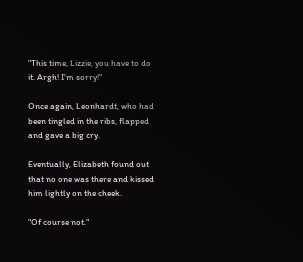"This time, Lizzie, you have to do it. Argh! I'm sorry!"

Once again, Leonhardt, who had been tingled in the ribs, flapped and gave a big cry.

Eventually, Elizabeth found out that no one was there and kissed him lightly on the cheek.

"Of course not."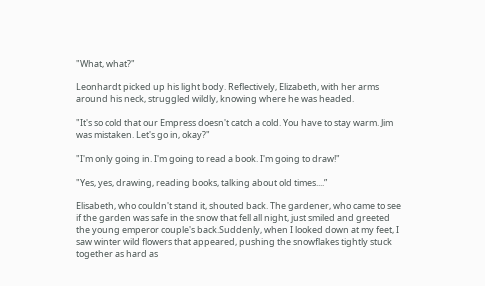"What, what?"

Leonhardt picked up his light body. Reflectively, Elizabeth, with her arms around his neck, struggled wildly, knowing where he was headed.

"It's so cold that our Empress doesn't catch a cold. You have to stay warm. Jim was mistaken. Let's go in, okay?"

"I'm only going in. I'm going to read a book. I'm going to draw!"

"Yes, yes, drawing, reading books, talking about old times....”

Elisabeth, who couldn't stand it, shouted back. The gardener, who came to see if the garden was safe in the snow that fell all night, just smiled and greeted the young emperor couple's back.Suddenly, when I looked down at my feet, I saw winter wild flowers that appeared, pushing the snowflakes tightly stuck together as hard as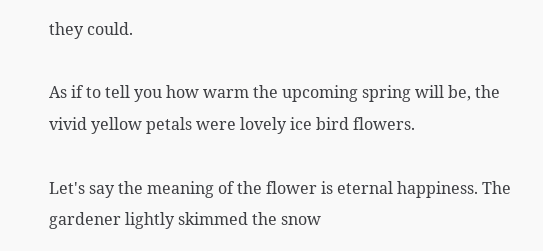they could.

As if to tell you how warm the upcoming spring will be, the vivid yellow petals were lovely ice bird flowers.

Let's say the meaning of the flower is eternal happiness. The gardener lightly skimmed the snow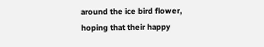around the ice bird flower, hoping that their happy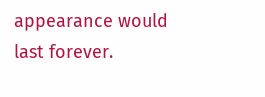appearance would last forever.